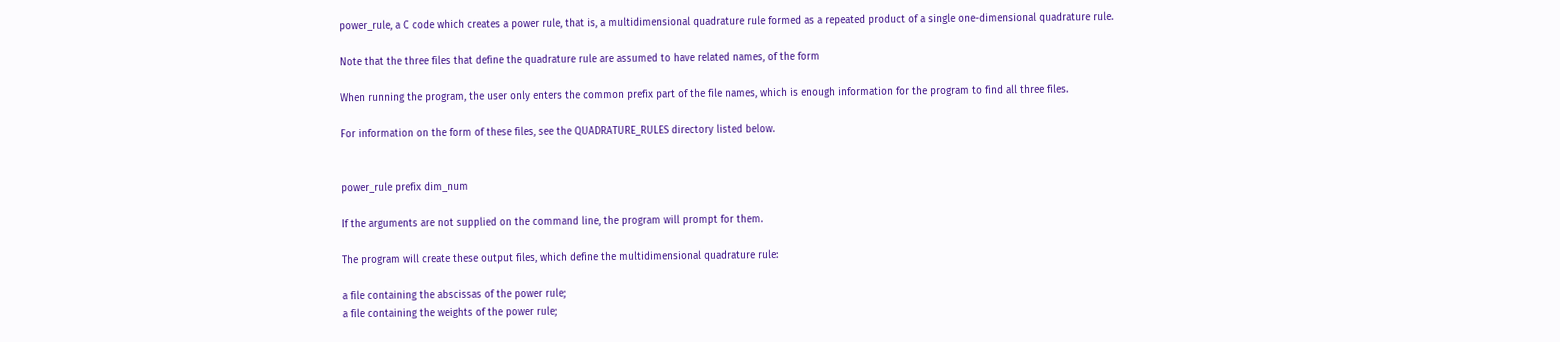power_rule, a C code which creates a power rule, that is, a multidimensional quadrature rule formed as a repeated product of a single one-dimensional quadrature rule.

Note that the three files that define the quadrature rule are assumed to have related names, of the form

When running the program, the user only enters the common prefix part of the file names, which is enough information for the program to find all three files.

For information on the form of these files, see the QUADRATURE_RULES directory listed below.


power_rule prefix dim_num

If the arguments are not supplied on the command line, the program will prompt for them.

The program will create these output files, which define the multidimensional quadrature rule:

a file containing the abscissas of the power rule;
a file containing the weights of the power rule;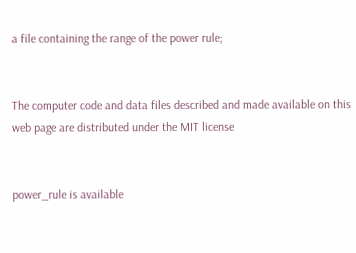a file containing the range of the power rule;


The computer code and data files described and made available on this web page are distributed under the MIT license


power_rule is available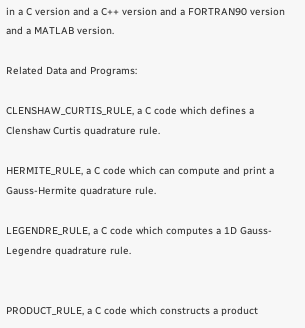in a C version and a C++ version and a FORTRAN90 version and a MATLAB version.

Related Data and Programs:

CLENSHAW_CURTIS_RULE, a C code which defines a Clenshaw Curtis quadrature rule.

HERMITE_RULE, a C code which can compute and print a Gauss-Hermite quadrature rule.

LEGENDRE_RULE, a C code which computes a 1D Gauss-Legendre quadrature rule.


PRODUCT_RULE, a C code which constructs a product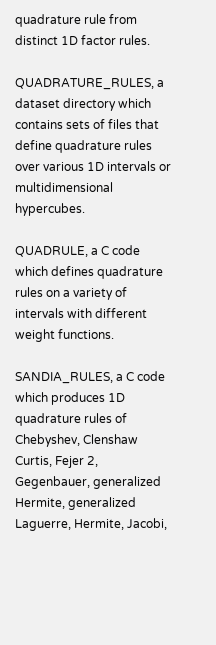quadrature rule from distinct 1D factor rules.

QUADRATURE_RULES, a dataset directory which contains sets of files that define quadrature rules over various 1D intervals or multidimensional hypercubes.

QUADRULE, a C code which defines quadrature rules on a variety of intervals with different weight functions.

SANDIA_RULES, a C code which produces 1D quadrature rules of Chebyshev, Clenshaw Curtis, Fejer 2, Gegenbauer, generalized Hermite, generalized Laguerre, Hermite, Jacobi,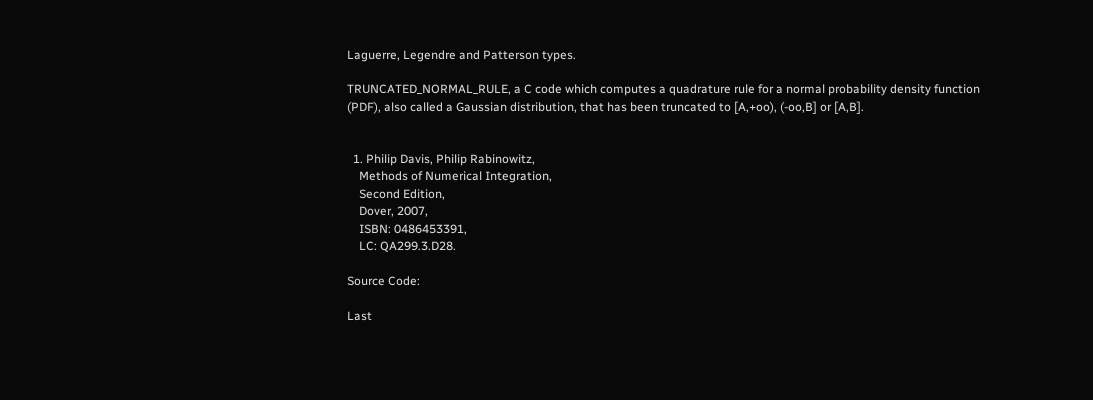Laguerre, Legendre and Patterson types.

TRUNCATED_NORMAL_RULE, a C code which computes a quadrature rule for a normal probability density function (PDF), also called a Gaussian distribution, that has been truncated to [A,+oo), (-oo,B] or [A,B].


  1. Philip Davis, Philip Rabinowitz,
    Methods of Numerical Integration,
    Second Edition,
    Dover, 2007,
    ISBN: 0486453391,
    LC: QA299.3.D28.

Source Code:

Last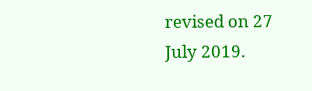revised on 27 July 2019.